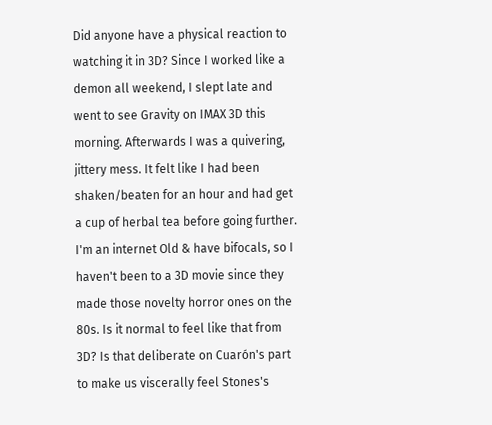Did anyone have a physical reaction to watching it in 3D? Since I worked like a demon all weekend, I slept late and went to see Gravity on IMAX 3D this morning. Afterwards I was a quivering, jittery mess. It felt like I had been shaken/beaten for an hour and had get a cup of herbal tea before going further. I'm an internet Old & have bifocals, so I haven't been to a 3D movie since they made those novelty horror ones on the 80s. Is it normal to feel like that from 3D? Is that deliberate on Cuarón's part to make us viscerally feel Stones's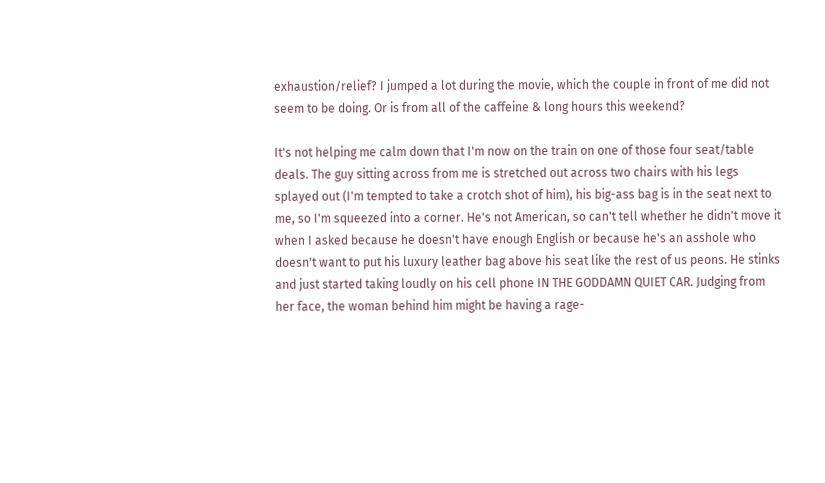exhaustion/relief? I jumped a lot during the movie, which the couple in front of me did not seem to be doing. Or is from all of the caffeine & long hours this weekend?

It's not helping me calm down that I'm now on the train on one of those four seat/table deals. The guy sitting across from me is stretched out across two chairs with his legs splayed out (I'm tempted to take a crotch shot of him), his big-ass bag is in the seat next to me, so I'm squeezed into a corner. He's not American, so can't tell whether he didn't move it when I asked because he doesn't have enough English or because he's an asshole who doesn't want to put his luxury leather bag above his seat like the rest of us peons. He stinks and just started taking loudly on his cell phone IN THE GODDAMN QUIET CAR. Judging from her face, the woman behind him might be having a rage-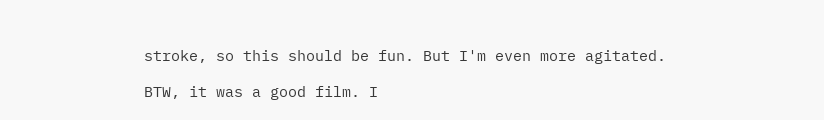stroke, so this should be fun. But I'm even more agitated.

BTW, it was a good film. I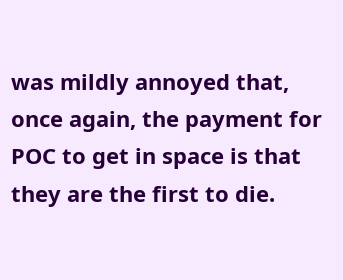was mildly annoyed that, once again, the payment for POC to get in space is that they are the first to die.